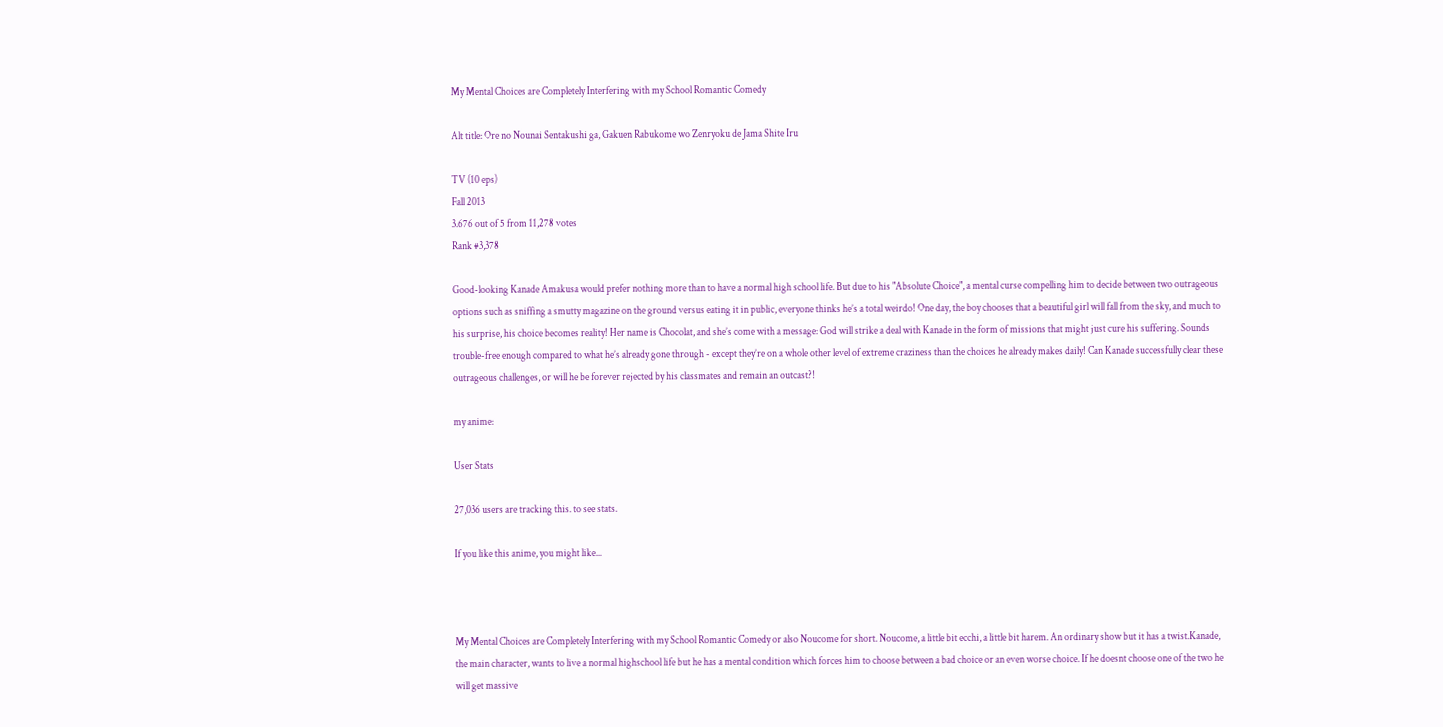My Mental Choices are Completely Interfering with my School Romantic Comedy

Alt title: Ore no Nounai Sentakushi ga, Gakuen Rabukome wo Zenryoku de Jama Shite Iru

TV (10 eps)
Fall 2013
3.676 out of 5 from 11,278 votes
Rank #3,378

Good-looking Kanade Amakusa would prefer nothing more than to have a normal high school life. But due to his "Absolute Choice", a mental curse compelling him to decide between two outrageous options such as sniffing a smutty magazine on the ground versus eating it in public, everyone thinks he’s a total weirdo! One day, the boy chooses that a beautiful girl will fall from the sky, and much to his surprise, his choice becomes reality! Her name is Chocolat, and she’s come with a message: God will strike a deal with Kanade in the form of missions that might just cure his suffering. Sounds trouble-free enough compared to what he’s already gone through - except they’re on a whole other level of extreme craziness than the choices he already makes daily! Can Kanade successfully clear these outrageous challenges, or will he be forever rejected by his classmates and remain an outcast?!

my anime:

User Stats

27,036 users are tracking this. to see stats.

If you like this anime, you might like...



My Mental Choices are Completely Interfering with my School Romantic Comedy or also Noucome for short. Noucome, a little bit ecchi, a little bit harem. An ordinary show but it has a twist.Kanade, the main character, wants to live a normal highschool life but he has a mental condition which forces him to choose between a bad choice or an even worse choice. If he doesnt choose one of the two he will get massive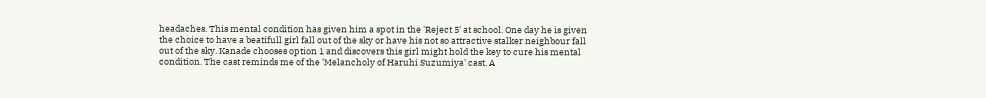headaches. This mental condition has given him a spot in the 'Reject 5' at school. One day he is given the choice to have a beatifull girl fall out of the sky or have his not so attractive stalker neighbour fall out of the sky. Kanade chooses option 1 and discovers this girl might hold the key to cure his mental condition. The cast reminds me of the 'Melancholy of Haruhi Suzumiya' cast. A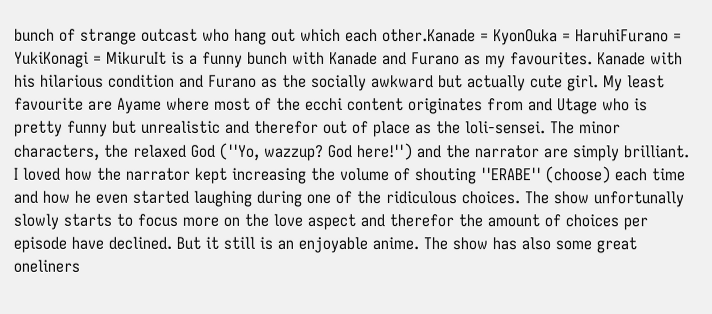bunch of strange outcast who hang out which each other.Kanade = KyonOuka = HaruhiFurano = YukiKonagi = MikuruIt is a funny bunch with Kanade and Furano as my favourites. Kanade with his hilarious condition and Furano as the socially awkward but actually cute girl. My least favourite are Ayame where most of the ecchi content originates from and Utage who is pretty funny but unrealistic and therefor out of place as the loli-sensei. The minor characters, the relaxed God (''Yo, wazzup? God here!'') and the narrator are simply brilliant. I loved how the narrator kept increasing the volume of shouting ''ERABE'' (choose) each time and how he even started laughing during one of the ridiculous choices. The show unfortunally slowly starts to focus more on the love aspect and therefor the amount of choices per episode have declined. But it still is an enjoyable anime. The show has also some great oneliners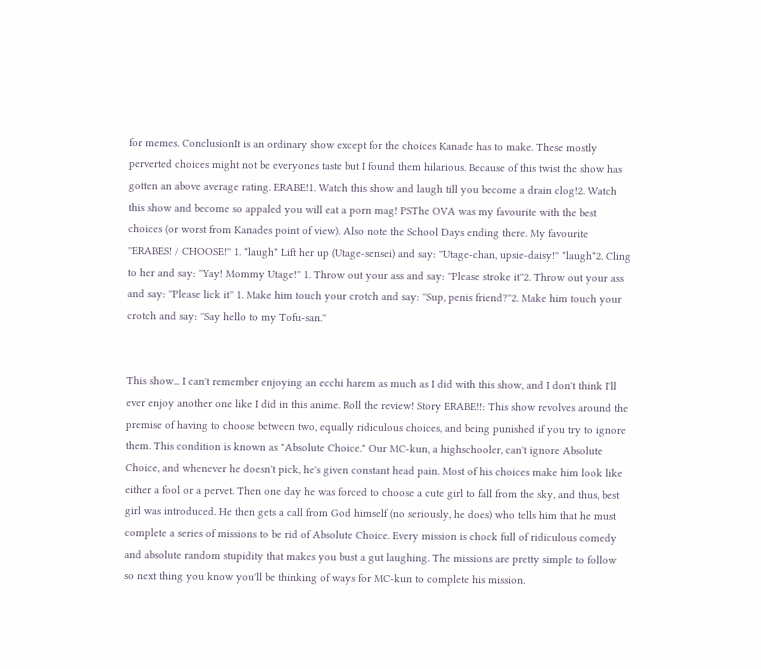for memes. ConclusionIt is an ordinary show except for the choices Kanade has to make. These mostly perverted choices might not be everyones taste but I found them hilarious. Because of this twist the show has gotten an above average rating. ERABE!1. Watch this show and laugh till you become a drain clog!2. Watch this show and become so appaled you will eat a porn mag! PSThe OVA was my favourite with the best choices (or worst from Kanades point of view). Also note the School Days ending there. My favourite ''ERABES! / CHOOSE!'' 1. *laugh* Lift her up (Utage-sensei) and say: ''Utage-chan, upsie-daisy!'' *laugh*2. Cling to her and say: ''Yay! Mommy Utage!'' 1. Throw out your ass and say: ''Please stroke it''2. Throw out your ass and say: ''Please lick it'' 1. Make him touch your crotch and say: ''Sup, penis friend?''2. Make him touch your crotch and say: ''Say hello to my Tofu-san.''


This show... I can't remember enjoying an ecchi harem as much as I did with this show, and I don't think I'll ever enjoy another one like I did in this anime. Roll the review! Story ERABE!!: This show revolves around the premise of having to choose between two, equally ridiculous choices, and being punished if you try to ignore them. This condition is known as "Absolute Choice." Our MC-kun, a highschooler, can't ignore Absolute Choice, and whenever he doesn't pick, he's given constant head pain. Most of his choices make him look like either a fool or a pervet. Then one day he was forced to choose a cute girl to fall from the sky, and thus, best girl was introduced. He then gets a call from God himself (no seriously, he does) who tells him that he must complete a series of missions to be rid of Absolute Choice. Every mission is chock full of ridiculous comedy and absolute random stupidity that makes you bust a gut laughing. The missions are pretty simple to follow so next thing you know you'll be thinking of ways for MC-kun to complete his mission.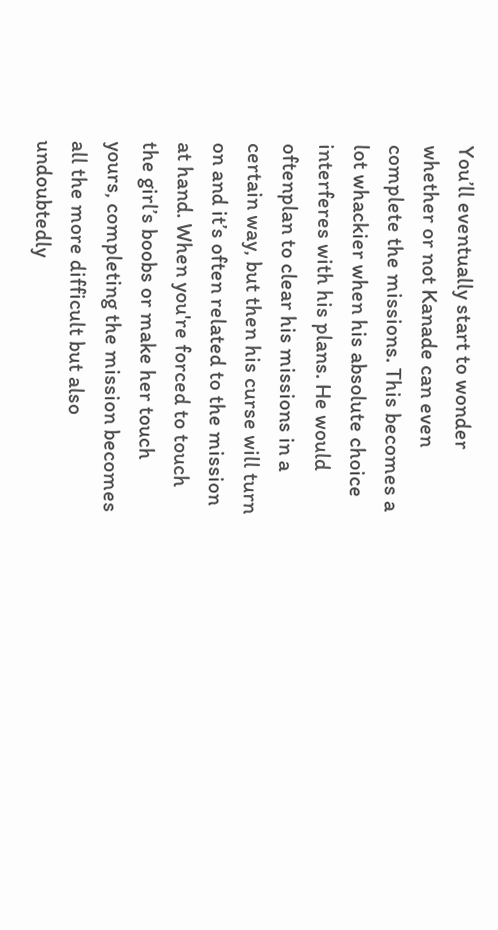You’ll eventually start to wonder whether or not Kanade can even complete the missions. This becomes a lot whackier when his absolute choice interferes with his plans. He would oftenplan to clear his missions in a certain way, but then his curse will turn on and it’s often related to the mission at hand. When you're forced to touch the girl’s boobs or make her touch yours, completing the mission becomes all the more difficult but also undoubtedly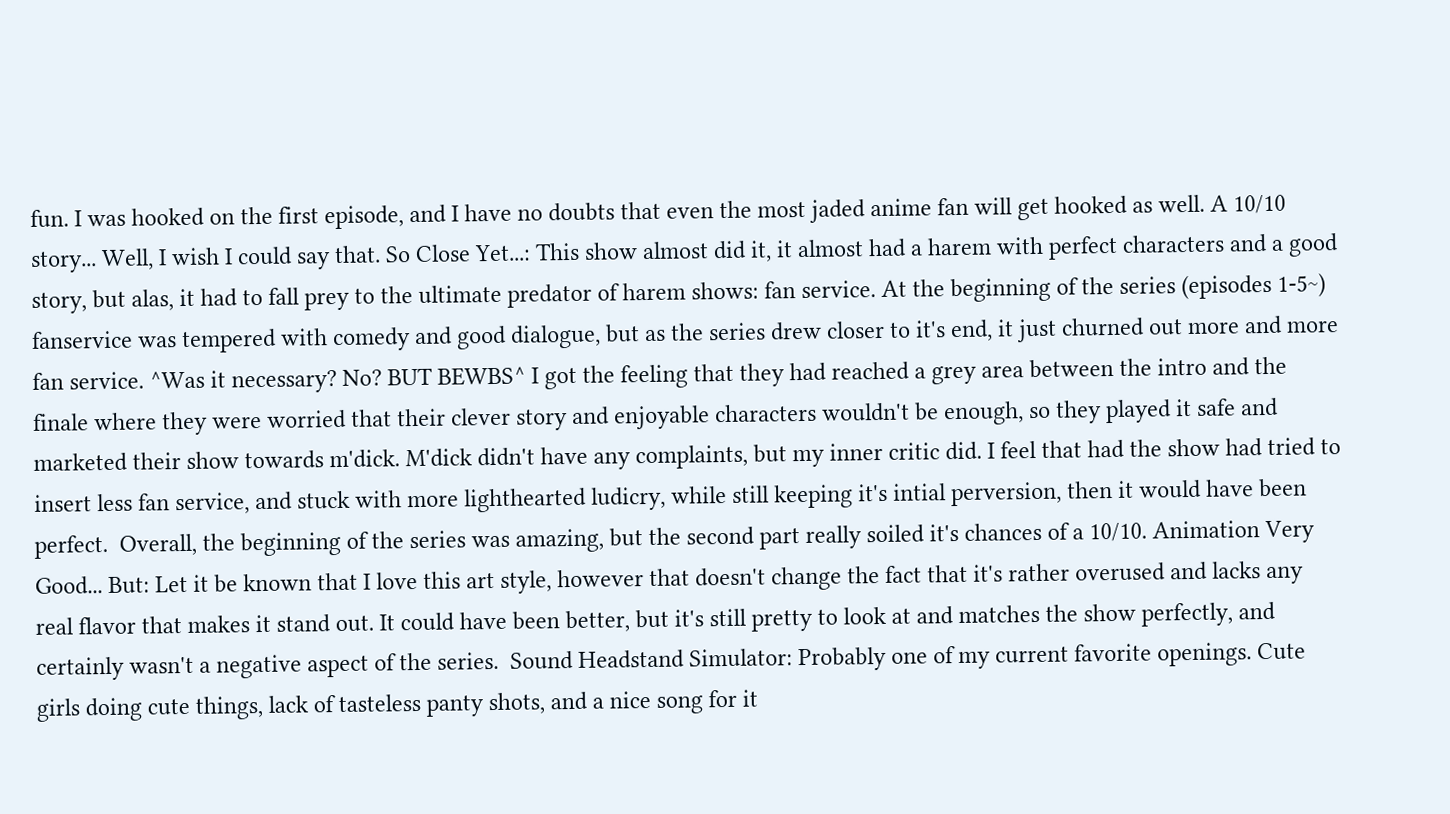fun. I was hooked on the first episode, and I have no doubts that even the most jaded anime fan will get hooked as well. A 10/10 story... Well, I wish I could say that. So Close Yet...: This show almost did it, it almost had a harem with perfect characters and a good story, but alas, it had to fall prey to the ultimate predator of harem shows: fan service. At the beginning of the series (episodes 1-5~) fanservice was tempered with comedy and good dialogue, but as the series drew closer to it's end, it just churned out more and more fan service. ^Was it necessary? No? BUT BEWBS^ I got the feeling that they had reached a grey area between the intro and the finale where they were worried that their clever story and enjoyable characters wouldn't be enough, so they played it safe and marketed their show towards m'dick. M'dick didn't have any complaints, but my inner critic did. I feel that had the show had tried to insert less fan service, and stuck with more lighthearted ludicry, while still keeping it's intial perversion, then it would have been perfect.  Overall, the beginning of the series was amazing, but the second part really soiled it's chances of a 10/10. Animation Very Good... But: Let it be known that I love this art style, however that doesn't change the fact that it's rather overused and lacks any real flavor that makes it stand out. It could have been better, but it's still pretty to look at and matches the show perfectly, and certainly wasn't a negative aspect of the series.  Sound Headstand Simulator: Probably one of my current favorite openings. Cute girls doing cute things, lack of tasteless panty shots, and a nice song for it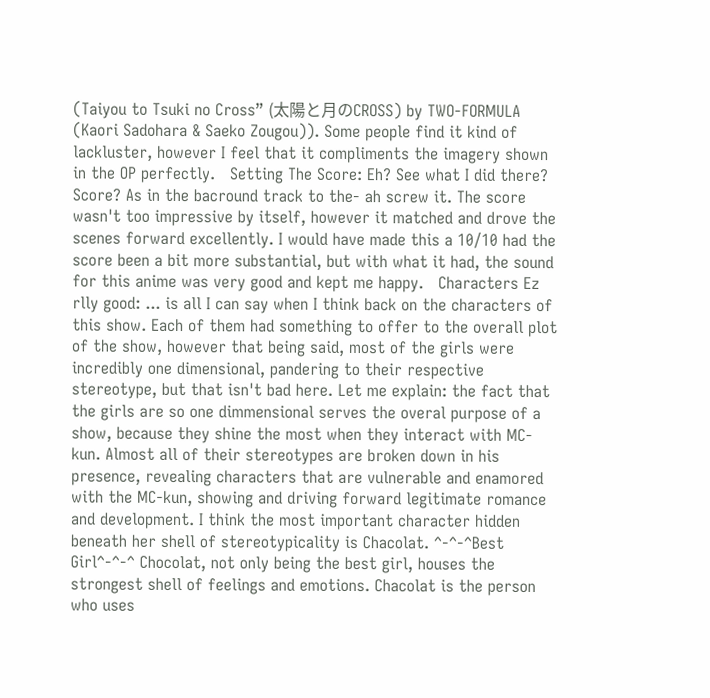(Taiyou to Tsuki no Cross” (太陽と月のCROSS) by TWO-FORMULA (Kaori Sadohara & Saeko Zougou)). Some people find it kind of lackluster, however I feel that it compliments the imagery shown in the OP perfectly.   Setting The Score: Eh? See what I did there? Score? As in the bacround track to the- ah screw it. The score wasn't too impressive by itself, however it matched and drove the scenes forward excellently. I would have made this a 10/10 had the score been a bit more substantial, but with what it had, the sound for this anime was very good and kept me happy.   Characters Ez rlly good: ... is all I can say when I think back on the characters of this show. Each of them had something to offer to the overall plot of the show, however that being said, most of the girls were incredibly one dimensional, pandering to their respective stereotype, but that isn't bad here. Let me explain: the fact that the girls are so one dimmensional serves the overal purpose of a show, because they shine the most when they interact with MC-kun. Almost all of their stereotypes are broken down in his presence, revealing characters that are vulnerable and enamored with the MC-kun, showing and driving forward legitimate romance and development. I think the most important character hidden beneath her shell of stereotypicality is Chacolat. ^-^-^Best Girl^-^-^ Chocolat, not only being the best girl, houses the strongest shell of feelings and emotions. Chacolat is the person who uses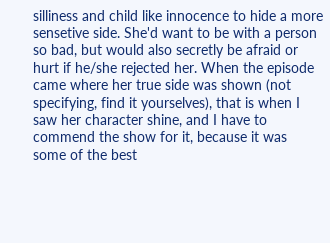silliness and child like innocence to hide a more sensetive side. She'd want to be with a person so bad, but would also secretly be afraid or hurt if he/she rejected her. When the episode came where her true side was shown (not specifying, find it yourselves), that is when I saw her character shine, and I have to commend the show for it, because it was some of the best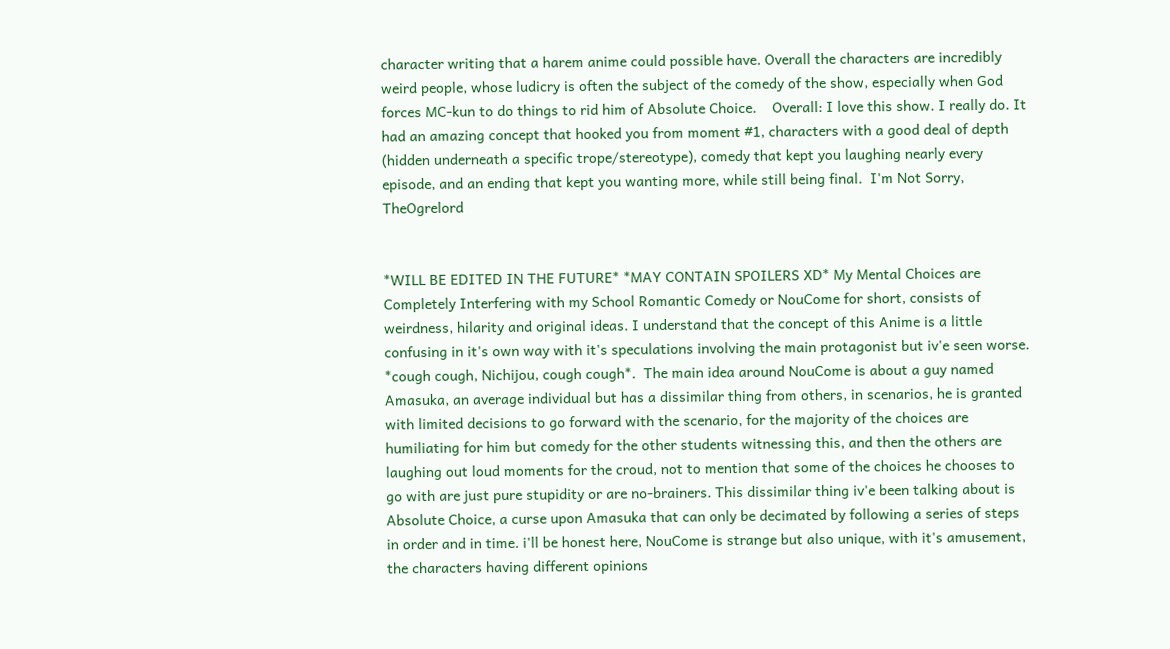character writing that a harem anime could possible have. Overall the characters are incredibly weird people, whose ludicry is often the subject of the comedy of the show, especially when God forces MC-kun to do things to rid him of Absolute Choice.    Overall: I love this show. I really do. It had an amazing concept that hooked you from moment #1, characters with a good deal of depth (hidden underneath a specific trope/stereotype), comedy that kept you laughing nearly every episode, and an ending that kept you wanting more, while still being final.  I'm Not Sorry, TheOgrelord


*WILL BE EDITED IN THE FUTURE* *MAY CONTAIN SPOILERS XD* My Mental Choices are Completely Interfering with my School Romantic Comedy or NouCome for short, consists of weirdness, hilarity and original ideas. I understand that the concept of this Anime is a little confusing in it's own way with it's speculations involving the main protagonist but iv'e seen worse. *cough cough, Nichijou, cough cough*.  The main idea around NouCome is about a guy named Amasuka, an average individual but has a dissimilar thing from others, in scenarios, he is granted with limited decisions to go forward with the scenario, for the majority of the choices are humiliating for him but comedy for the other students witnessing this, and then the others are laughing out loud moments for the croud, not to mention that some of the choices he chooses to go with are just pure stupidity or are no-brainers. This dissimilar thing iv'e been talking about is Absolute Choice, a curse upon Amasuka that can only be decimated by following a series of steps in order and in time. i'll be honest here, NouCome is strange but also unique, with it's amusement, the characters having different opinions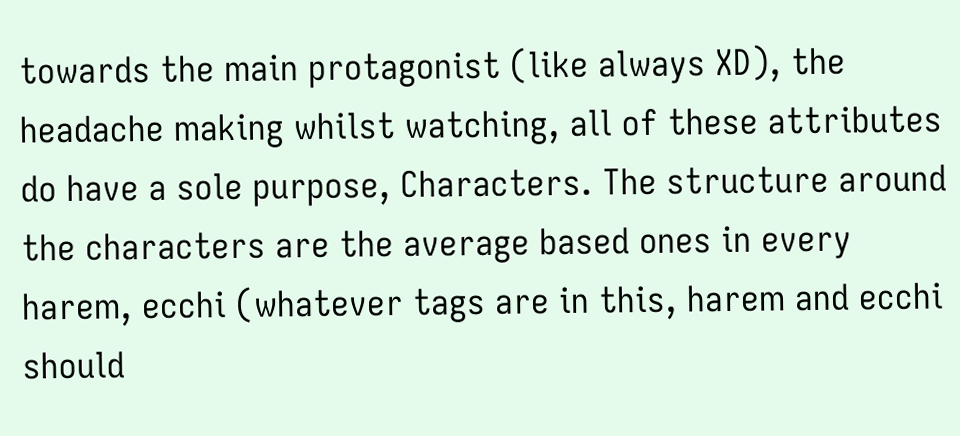towards the main protagonist (like always XD), the headache making whilst watching, all of these attributes do have a sole purpose, Characters. The structure around the characters are the average based ones in every harem, ecchi (whatever tags are in this, harem and ecchi should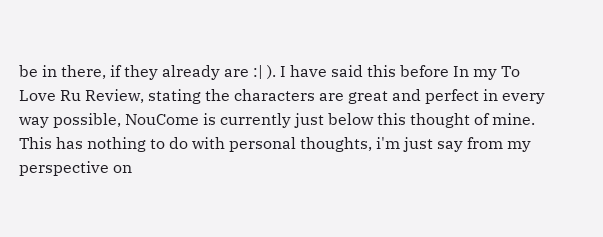be in there, if they already are :| ). I have said this before In my To Love Ru Review, stating the characters are great and perfect in every way possible, NouCome is currently just below this thought of mine. This has nothing to do with personal thoughts, i'm just say from my perspective on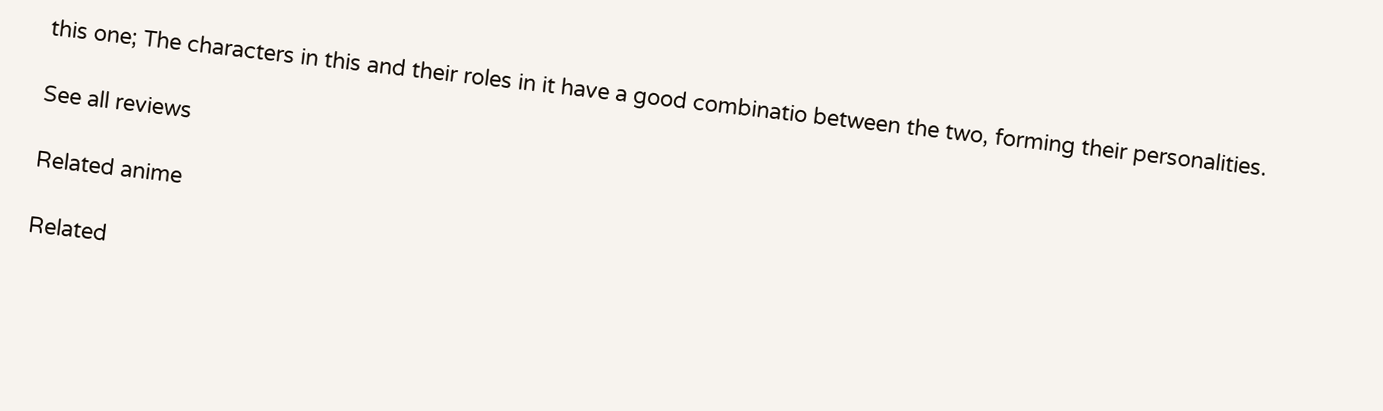this one; The characters in this and their roles in it have a good combinatio between the two, forming their personalities.

See all reviews

Related anime

Related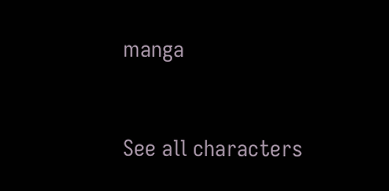manga


See all characters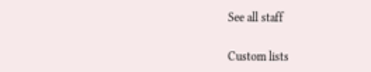See all staff


Custom lists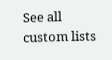See all custom lists